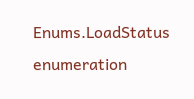Enums.LoadStatus enumeration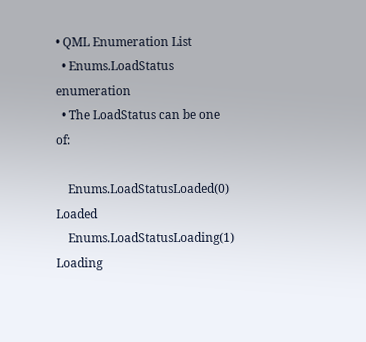• QML Enumeration List
  • Enums.LoadStatus enumeration
  • The LoadStatus can be one of:

    Enums.LoadStatusLoaded(0) Loaded
    Enums.LoadStatusLoading(1) Loading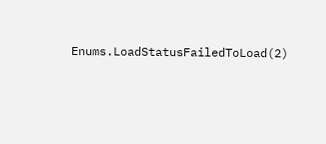Enums.LoadStatusFailedToLoad(2)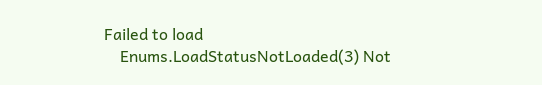Failed to load
    Enums.LoadStatusNotLoaded(3) Not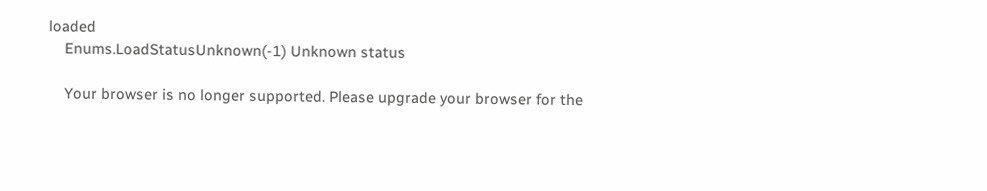loaded
    Enums.LoadStatusUnknown(-1) Unknown status

    Your browser is no longer supported. Please upgrade your browser for the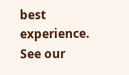best experience. See our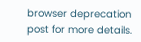browser deprecation post for more details.